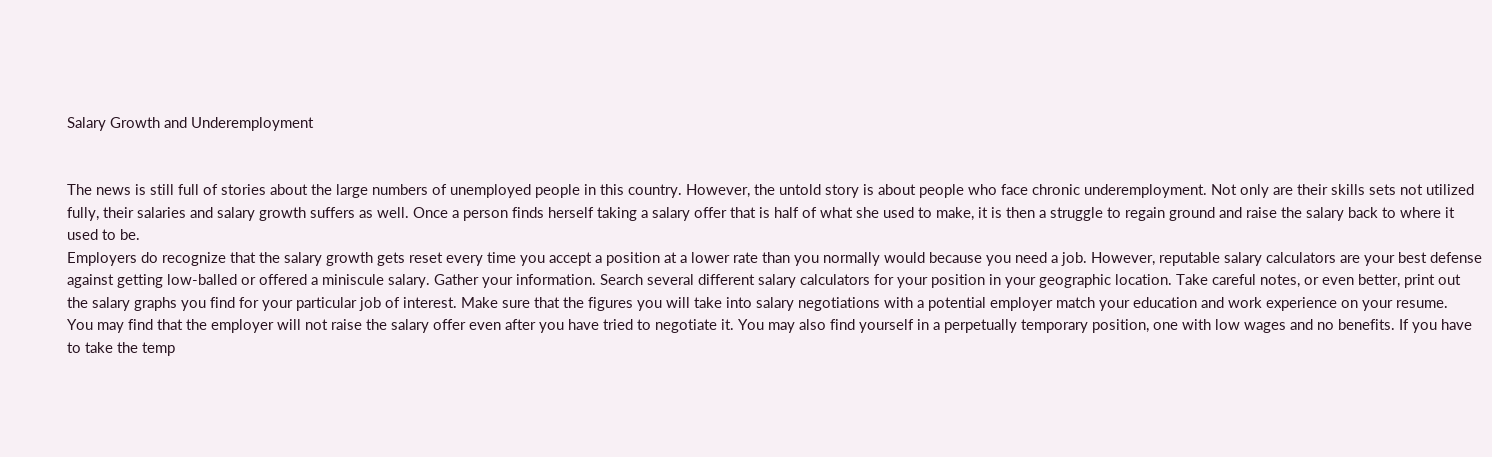Salary Growth and Underemployment


The news is still full of stories about the large numbers of unemployed people in this country. However, the untold story is about people who face chronic underemployment. Not only are their skills sets not utilized fully, their salaries and salary growth suffers as well. Once a person finds herself taking a salary offer that is half of what she used to make, it is then a struggle to regain ground and raise the salary back to where it used to be.
Employers do recognize that the salary growth gets reset every time you accept a position at a lower rate than you normally would because you need a job. However, reputable salary calculators are your best defense against getting low-balled or offered a miniscule salary. Gather your information. Search several different salary calculators for your position in your geographic location. Take careful notes, or even better, print out the salary graphs you find for your particular job of interest. Make sure that the figures you will take into salary negotiations with a potential employer match your education and work experience on your resume.
You may find that the employer will not raise the salary offer even after you have tried to negotiate it. You may also find yourself in a perpetually temporary position, one with low wages and no benefits. If you have to take the temp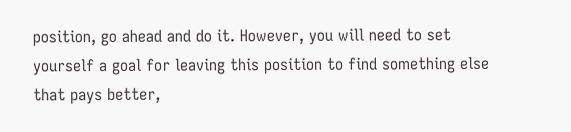position, go ahead and do it. However, you will need to set yourself a goal for leaving this position to find something else that pays better,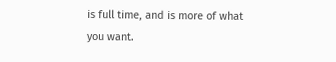is full time, and is more of what you want.